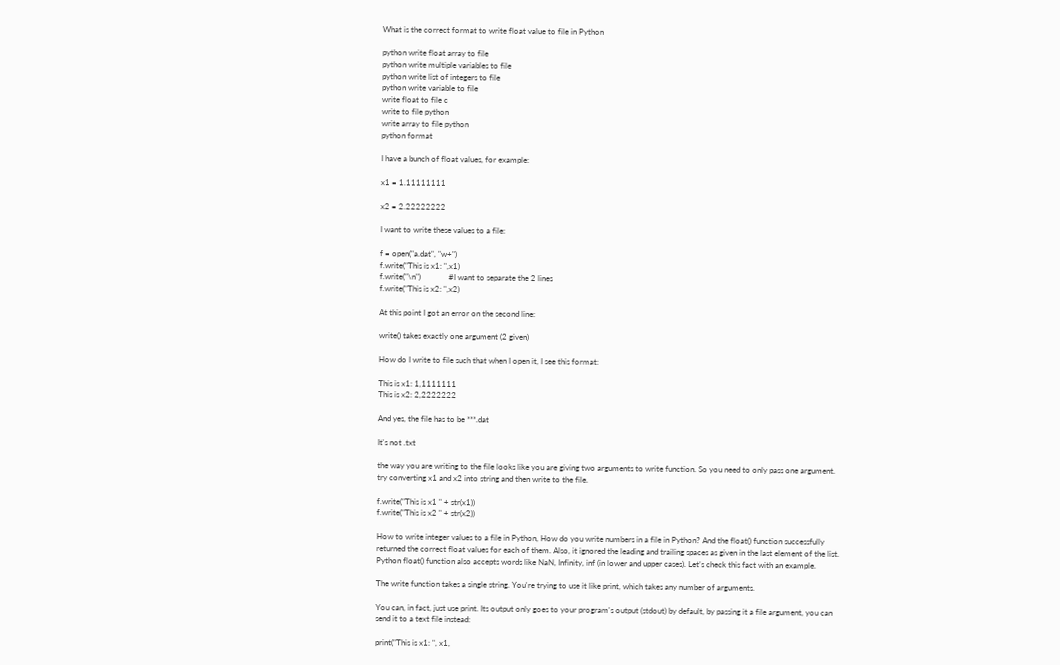What is the correct format to write float value to file in Python

python write float array to file
python write multiple variables to file
python write list of integers to file
python write variable to file
write float to file c
write to file python
write array to file python
python format

I have a bunch of float values, for example:

x1 = 1.11111111

x2 = 2.22222222

I want to write these values to a file:

f = open("a.dat", "w+")
f.write("This is x1: ",x1)
f.write("\n")              #I want to separate the 2 lines
f.write("This is x2: ",x2)

At this point I got an error on the second line:

write() takes exactly one argument (2 given)

How do I write to file such that when I open it, I see this format:

This is x1: 1,1111111
This is x2: 2,2222222

And yes, the file has to be ***.dat

It's not .txt

the way you are writing to the file looks like you are giving two arguments to write function. So you need to only pass one argument. try converting x1 and x2 into string and then write to the file.

f.write("This is x1 " + str(x1))
f.write("This is x2 " + str(x2))

How to write integer values to a file in Python, How do you write numbers in a file in Python? And the float() function successfully returned the correct float values for each of them. Also, it ignored the leading and trailing spaces as given in the last element of the list. Python float() function also accepts words like NaN, Infinity, inf (in lower and upper cases). Let’s check this fact with an example.

The write function takes a single string. You're trying to use it like print, which takes any number of arguments.

You can, in fact, just use print. Its output only goes to your program's output (stdout) by default, by passing it a file argument, you can send it to a text file instead:

print("This is x1: ", x1,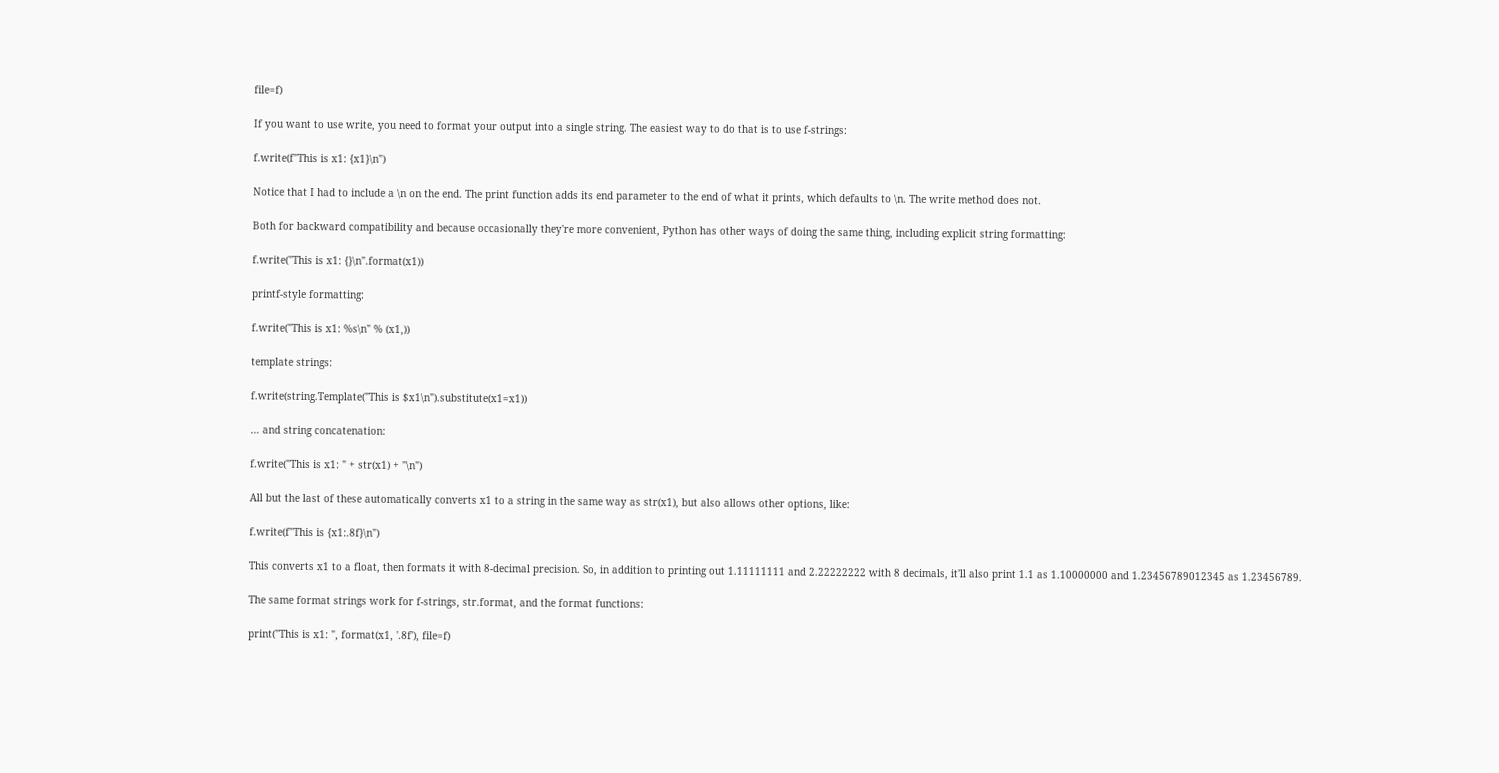file=f)

If you want to use write, you need to format your output into a single string. The easiest way to do that is to use f-strings:

f.write(f"This is x1: {x1}\n")

Notice that I had to include a \n on the end. The print function adds its end parameter to the end of what it prints, which defaults to \n. The write method does not.

Both for backward compatibility and because occasionally they're more convenient, Python has other ways of doing the same thing, including explicit string formatting:

f.write("This is x1: {}\n".format(x1))

printf-style formatting:

f.write("This is x1: %s\n" % (x1,))

template strings:

f.write(string.Template("This is $x1\n").substitute(x1=x1))

… and string concatenation:

f.write("This is x1: " + str(x1) + "\n")

All but the last of these automatically converts x1 to a string in the same way as str(x1), but also allows other options, like:

f.write(f"This is {x1:.8f}\n")

This converts x1 to a float, then formats it with 8-decimal precision. So, in addition to printing out 1.11111111 and 2.22222222 with 8 decimals, it'll also print 1.1 as 1.10000000 and 1.23456789012345 as 1.23456789.

The same format strings work for f-strings, str.format, and the format functions:

print("This is x1: ", format(x1, '.8f'), file=f)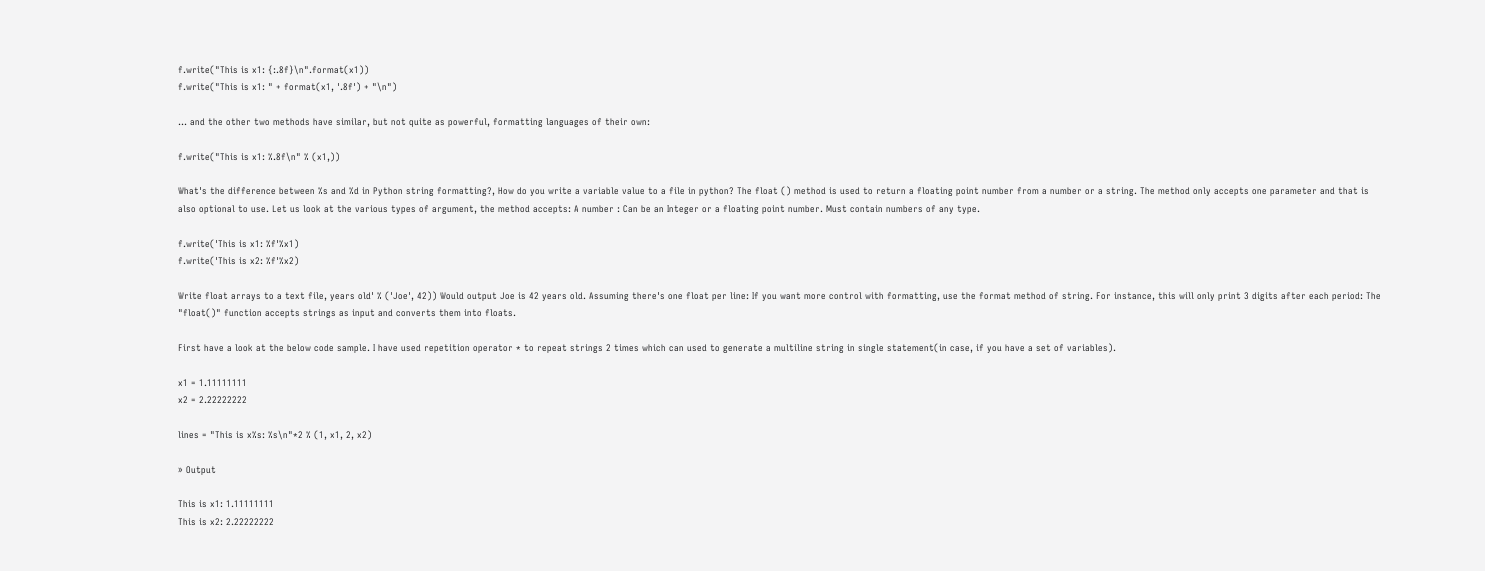f.write("This is x1: {:.8f}\n".format(x1))
f.write("This is x1: " + format(x1, '.8f') + "\n")

… and the other two methods have similar, but not quite as powerful, formatting languages of their own:

f.write("This is x1: %.8f\n" % (x1,))

What's the difference between %s and %d in Python string formatting?, How do you write a variable value to a file in python? The float () method is used to return a floating point number from a number or a string. The method only accepts one parameter and that is also optional to use. Let us look at the various types of argument, the method accepts: A number : Can be an Integer or a floating point number. Must contain numbers of any type.

f.write('This is x1: %f'%x1)
f.write('This is x2: %f'%x2)

Write float arrays to a text file, years old' % ('Joe', 42)) Would output Joe is 42 years old. Assuming there's one float per line: If you want more control with formatting, use the format method of string. For instance, this will only print 3 digits after each period: The "float()" function accepts strings as input and converts them into floats.

First have a look at the below code sample. I have used repetition operator * to repeat strings 2 times which can used to generate a multiline string in single statement(in case, if you have a set of variables).

x1 = 1.11111111
x2 = 2.22222222

lines = "This is x%s: %s\n"*2 % (1, x1, 2, x2)

» Output

This is x1: 1.11111111
This is x2: 2.22222222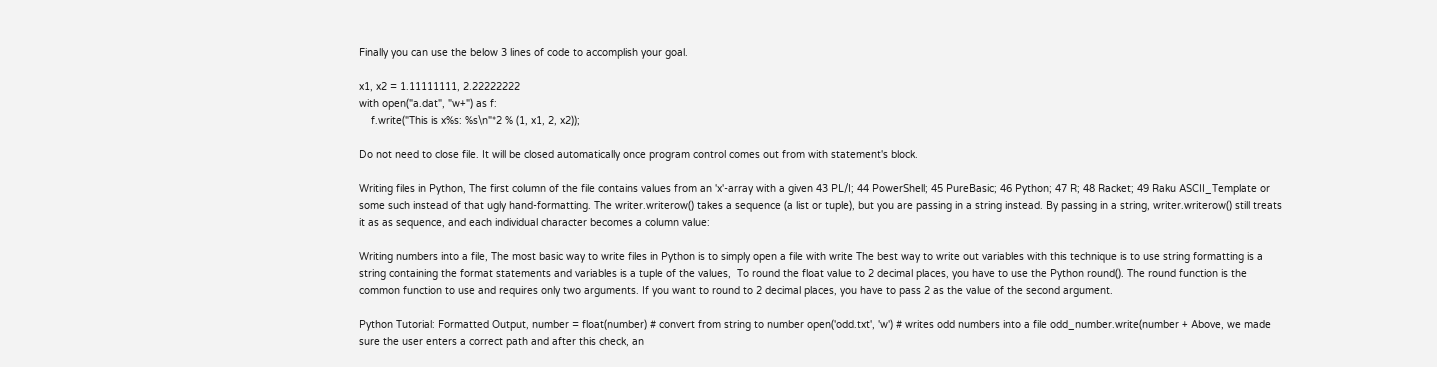Finally you can use the below 3 lines of code to accomplish your goal.

x1, x2 = 1.11111111, 2.22222222
with open("a.dat", "w+") as f:
    f.write("This is x%s: %s\n"*2 % (1, x1, 2, x2));

Do not need to close file. It will be closed automatically once program control comes out from with statement's block.

Writing files in Python, The first column of the file contains values from an 'x'-array with a given 43 PL/I; 44 PowerShell; 45 PureBasic; 46 Python; 47 R; 48 Racket; 49 Raku ASCII_Template or some such instead of that ugly hand-formatting. The writer.writerow() takes a sequence (a list or tuple), but you are passing in a string instead. By passing in a string, writer.writerow() still treats it as as sequence, and each individual character becomes a column value:

Writing numbers into a file, The most basic way to write files in Python is to simply open a file with write The best way to write out variables with this technique is to use string formatting is a string containing the format statements and variables is a tuple of the values,  To round the float value to 2 decimal places, you have to use the Python round(). The round function is the common function to use and requires only two arguments. If you want to round to 2 decimal places, you have to pass 2 as the value of the second argument.

Python Tutorial: Formatted Output, number = float(number) # convert from string to number open('odd.txt', 'w') # writes odd numbers into a file odd_number.write(number + Above, we made sure the user enters a correct path and after this check, an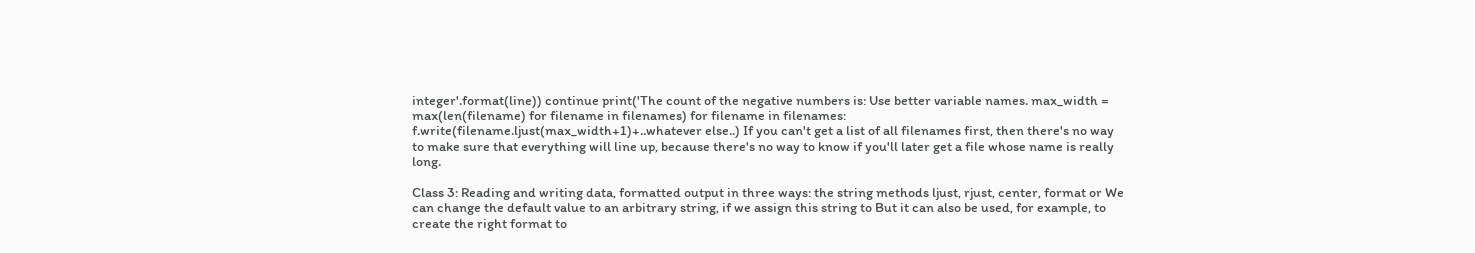integer'.format(line)) continue print('The count of the negative numbers is: Use better variable names. max_width = max(len(filename) for filename in filenames) for filename in filenames: f.write(filename.ljust(max_width+1)+..whatever else..) If you can't get a list of all filenames first, then there's no way to make sure that everything will line up, because there's no way to know if you'll later get a file whose name is really long.

Class 3: Reading and writing data, formatted output in three ways: the string methods ljust, rjust, center, format or We can change the default value to an arbitrary string, if we assign this string to But it can also be used, for example, to create the right format to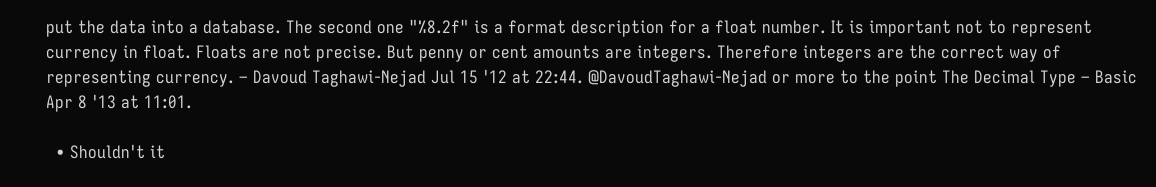put the data into a database. The second one "%8.2f" is a format description for a float number. It is important not to represent currency in float. Floats are not precise. But penny or cent amounts are integers. Therefore integers are the correct way of representing currency. – Davoud Taghawi-Nejad Jul 15 '12 at 22:44. @DavoudTaghawi-Nejad or more to the point The Decimal Type – Basic Apr 8 '13 at 11:01.

  • Shouldn't it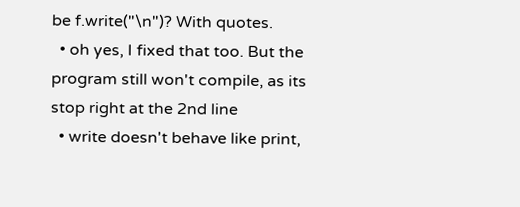be f.write("\n")? With quotes.
  • oh yes, I fixed that too. But the program still won't compile, as its stop right at the 2nd line
  • write doesn't behave like print,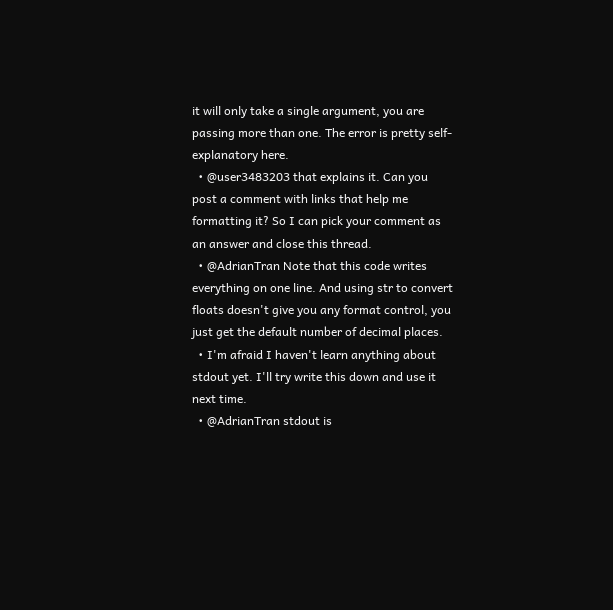it will only take a single argument, you are passing more than one. The error is pretty self-explanatory here.
  • @user3483203 that explains it. Can you post a comment with links that help me formatting it? So I can pick your comment as an answer and close this thread.
  • @AdrianTran Note that this code writes everything on one line. And using str to convert floats doesn't give you any format control, you just get the default number of decimal places.
  • I'm afraid I haven't learn anything about stdout yet. I'll try write this down and use it next time.
  • @AdrianTran stdout is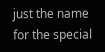just the name for the special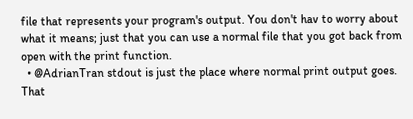file that represents your program's output. You don't hav to worry about what it means; just that you can use a normal file that you got back from open with the print function.
  • @AdrianTran stdout is just the place where normal print output goes. That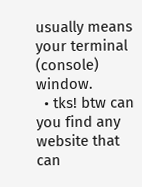usually means your terminal (console) window.
  • tks! btw can you find any website that can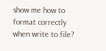show me how to format correctly when write to file?